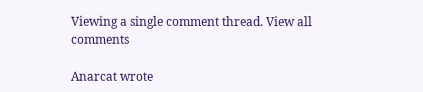Viewing a single comment thread. View all comments

Anarcat wrote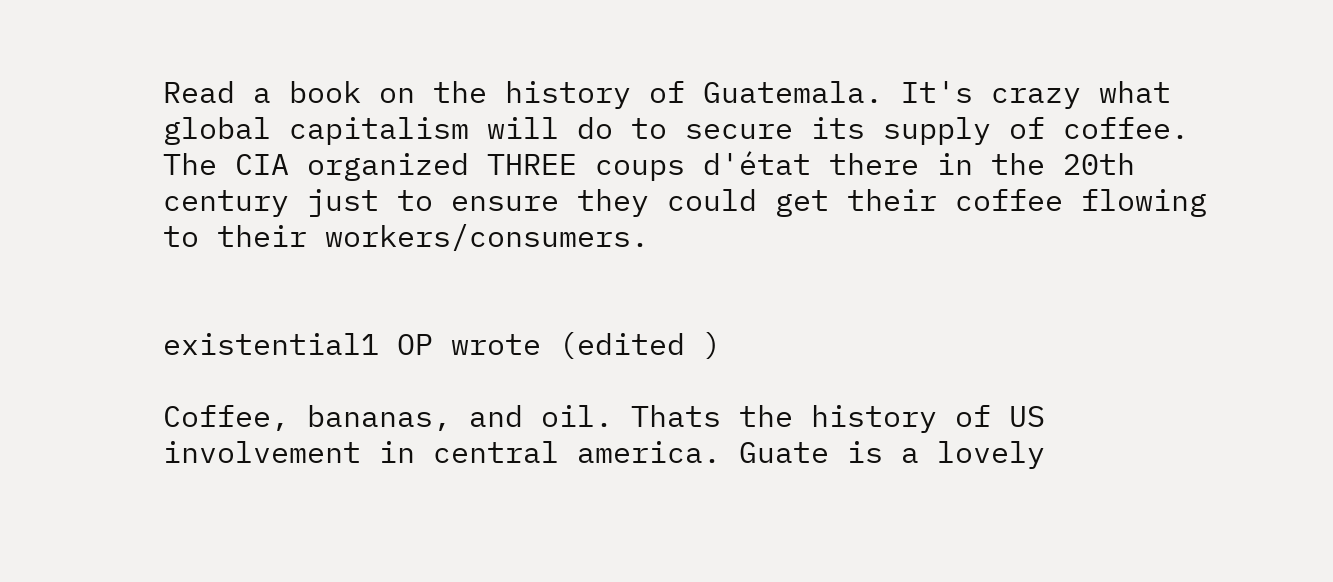Read a book on the history of Guatemala. It's crazy what global capitalism will do to secure its supply of coffee. The CIA organized THREE coups d'état there in the 20th century just to ensure they could get their coffee flowing to their workers/consumers.


existential1 OP wrote (edited )

Coffee, bananas, and oil. Thats the history of US involvement in central america. Guate is a lovely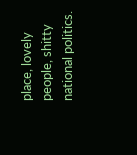place, lovely people, shitty national politics.